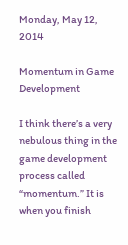Monday, May 12, 2014

Momentum in Game Development

I think there’s a very nebulous thing in the game development process called “momentum.” It is when you finish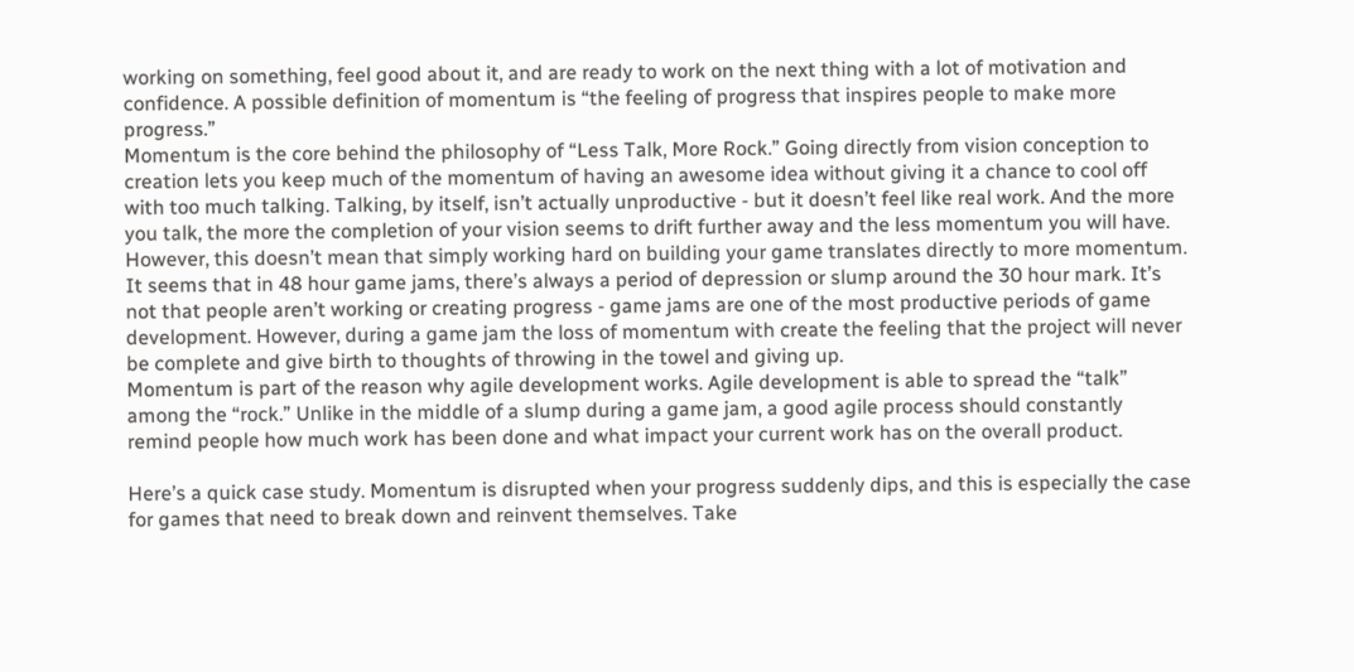working on something, feel good about it, and are ready to work on the next thing with a lot of motivation and confidence. A possible definition of momentum is “the feeling of progress that inspires people to make more progress.”
Momentum is the core behind the philosophy of “Less Talk, More Rock.” Going directly from vision conception to creation lets you keep much of the momentum of having an awesome idea without giving it a chance to cool off with too much talking. Talking, by itself, isn’t actually unproductive - but it doesn’t feel like real work. And the more you talk, the more the completion of your vision seems to drift further away and the less momentum you will have.
However, this doesn’t mean that simply working hard on building your game translates directly to more momentum. It seems that in 48 hour game jams, there’s always a period of depression or slump around the 30 hour mark. It’s not that people aren’t working or creating progress - game jams are one of the most productive periods of game development. However, during a game jam the loss of momentum with create the feeling that the project will never be complete and give birth to thoughts of throwing in the towel and giving up.
Momentum is part of the reason why agile development works. Agile development is able to spread the “talk” among the “rock.” Unlike in the middle of a slump during a game jam, a good agile process should constantly remind people how much work has been done and what impact your current work has on the overall product.

Here’s a quick case study. Momentum is disrupted when your progress suddenly dips, and this is especially the case for games that need to break down and reinvent themselves. Take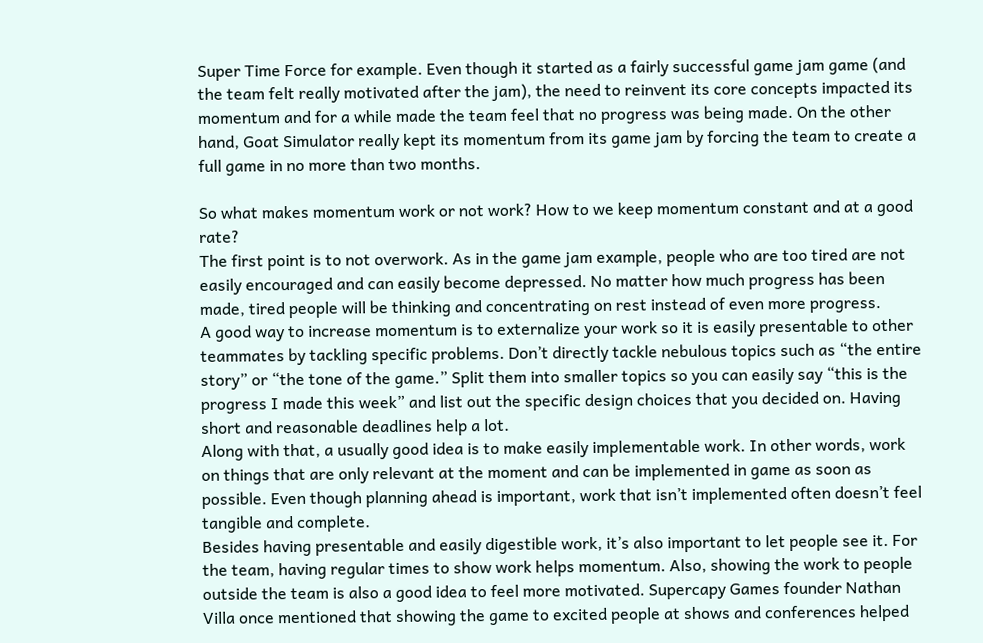Super Time Force for example. Even though it started as a fairly successful game jam game (and the team felt really motivated after the jam), the need to reinvent its core concepts impacted its momentum and for a while made the team feel that no progress was being made. On the other hand, Goat Simulator really kept its momentum from its game jam by forcing the team to create a full game in no more than two months.

So what makes momentum work or not work? How to we keep momentum constant and at a good rate?
The first point is to not overwork. As in the game jam example, people who are too tired are not easily encouraged and can easily become depressed. No matter how much progress has been made, tired people will be thinking and concentrating on rest instead of even more progress.
A good way to increase momentum is to externalize your work so it is easily presentable to other teammates by tackling specific problems. Don’t directly tackle nebulous topics such as “the entire story” or “the tone of the game.” Split them into smaller topics so you can easily say “this is the progress I made this week” and list out the specific design choices that you decided on. Having short and reasonable deadlines help a lot.
Along with that, a usually good idea is to make easily implementable work. In other words, work on things that are only relevant at the moment and can be implemented in game as soon as possible. Even though planning ahead is important, work that isn’t implemented often doesn’t feel tangible and complete.
Besides having presentable and easily digestible work, it’s also important to let people see it. For the team, having regular times to show work helps momentum. Also, showing the work to people outside the team is also a good idea to feel more motivated. Supercapy Games founder Nathan Villa once mentioned that showing the game to excited people at shows and conferences helped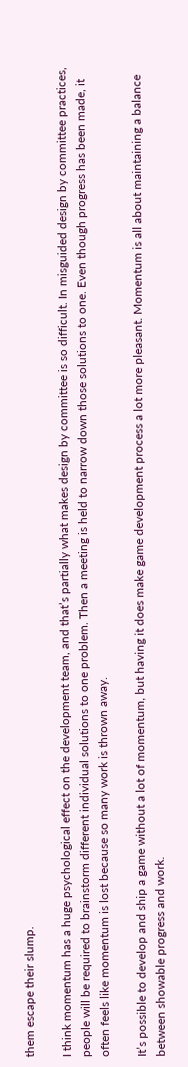them escape their slump.

I think momentum has a huge psychological effect on the development team, and that’s partially what makes design by committee is so difficult. In misguided design by committee practices, people will be required to brainstorm different individual solutions to one problem. Then a meeting is held to narrow down those solutions to one. Even though progress has been made, it often feels like momentum is lost because so many work is thrown away.

It’s possible to develop and ship a game without a lot of momentum, but having it does make game development process a lot more pleasant. Momentum is all about maintaining a balance between showable progress and work.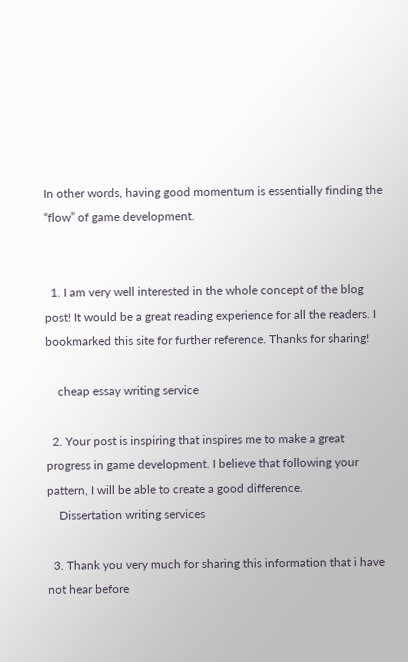In other words, having good momentum is essentially finding the “flow” of game development.


  1. I am very well interested in the whole concept of the blog post! It would be a great reading experience for all the readers. I bookmarked this site for further reference. Thanks for sharing!

    cheap essay writing service

  2. Your post is inspiring that inspires me to make a great progress in game development. I believe that following your pattern, I will be able to create a good difference.
    Dissertation writing services

  3. Thank you very much for sharing this information that i have not hear before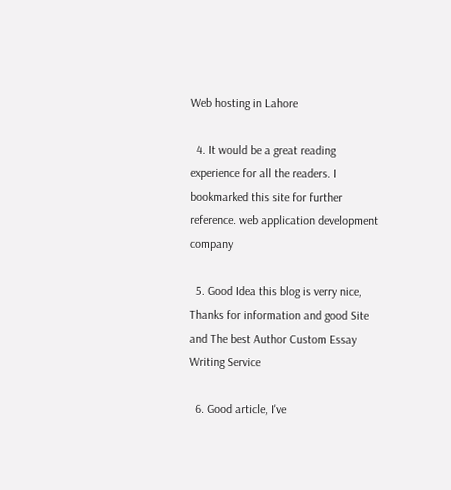Web hosting in Lahore

  4. It would be a great reading experience for all the readers. I bookmarked this site for further reference. web application development company

  5. Good Idea this blog is verry nice, Thanks for information and good Site and The best Author Custom Essay Writing Service

  6. Good article, I've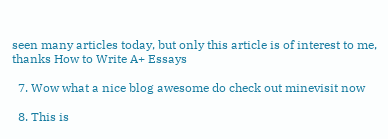seen many articles today, but only this article is of interest to me, thanks How to Write A+ Essays

  7. Wow what a nice blog awesome do check out minevisit now

  8. This is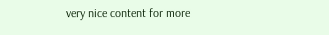very nice content for more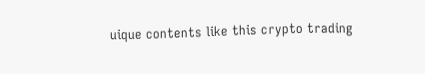uique contents like this crypto trading